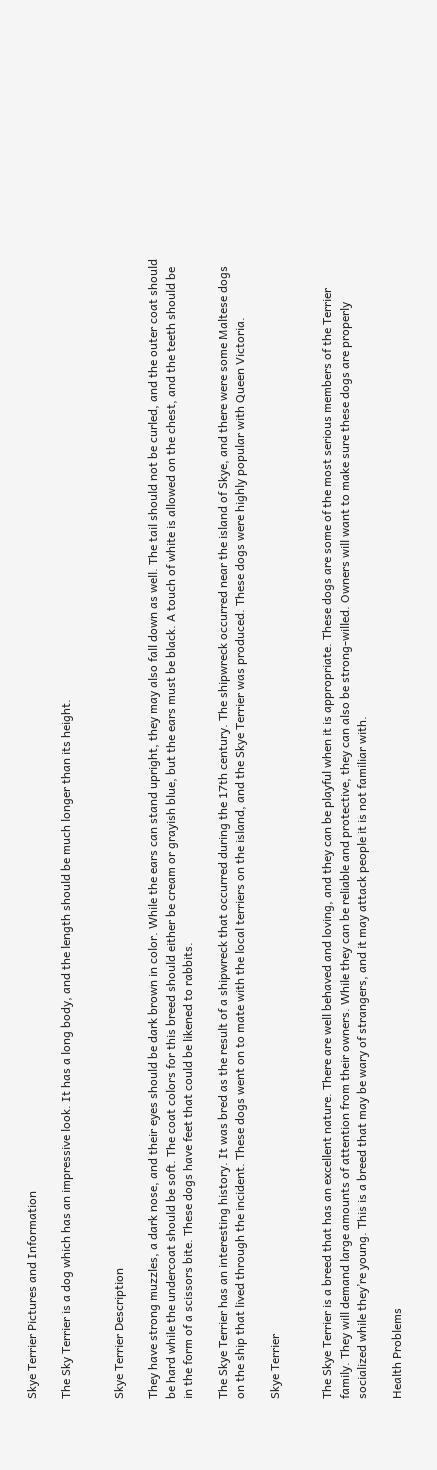Skye Terrier Pictures and Information

The Sky Terrier is a dog which has an impressive look. It has a long body, and the length should be much longer than its height.


Skye Terrier Description

They have strong muzzles, a dark nose, and their eyes should be dark brown in color. While the ears can stand upright, they may also fall down as well. The tail should not be curled, and the outer coat should be hard while the undercoat should be soft. The coat colors for this breed should either be cream or grayish blue, but the ears must be black. A touch of white is allowed on the chest, and the teeth should be in the form of a scissors bite. These dogs have feet that could be likened to rabbits.

The Skye Terrier has an interesting history. It was bred as the result of a shipwreck that occurred during the 17th century. The shipwreck occurred near the island of Skye, and there were some Maltese dogs on the ship that lived through the incident. These dogs went on to mate with the local terriers on the island, and the Skye Terrier was produced. These dogs were highly popular with Queen Victoria.

Skye Terrier


The Skye Terrier is a breed that has an excellent nature. There are well behaved and loving, and they can be playful when it is appropriate. These dogs are some of the most serious members of the Terrier family. They will demand large amounts of attention from their owners. While they can be reliable and protective, they can also be strong-willed. Owners will want to make sure these dogs are properly socialized while they’re young. This is a breed that may be wary of strangers, and it may attack people it is not familiar with.

Health Problems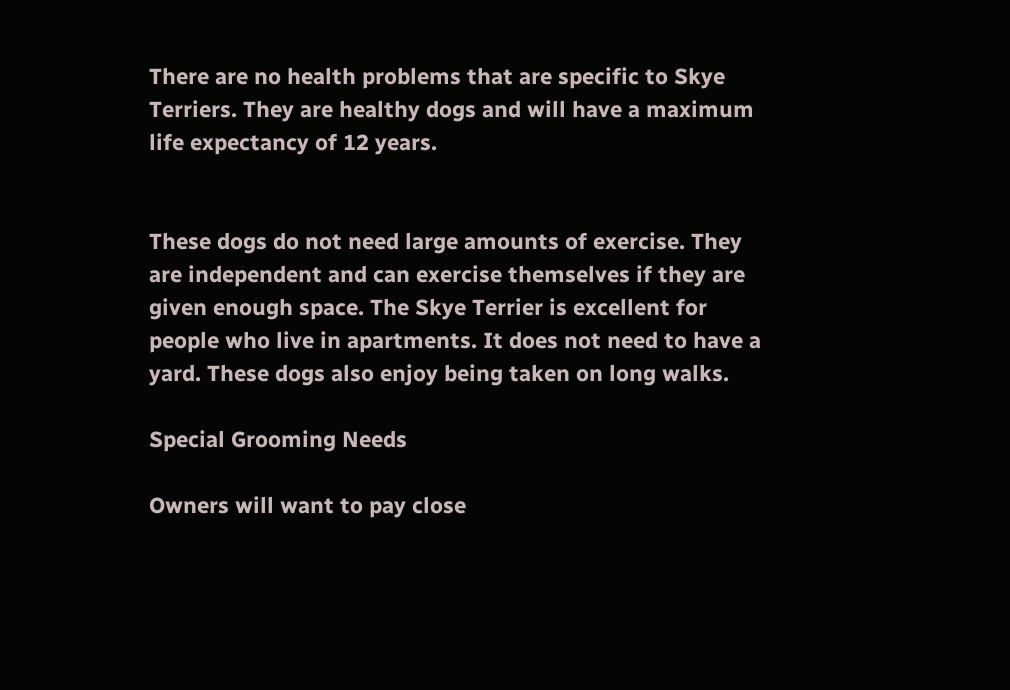There are no health problems that are specific to Skye Terriers. They are healthy dogs and will have a maximum life expectancy of 12 years.


These dogs do not need large amounts of exercise. They are independent and can exercise themselves if they are given enough space. The Skye Terrier is excellent for people who live in apartments. It does not need to have a yard. These dogs also enjoy being taken on long walks.

Special Grooming Needs

Owners will want to pay close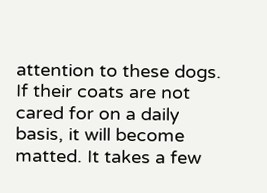attention to these dogs. If their coats are not cared for on a daily basis, it will become matted. It takes a few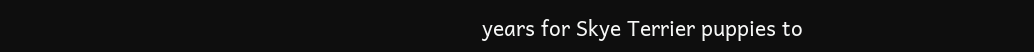years for Skye Terrier puppies to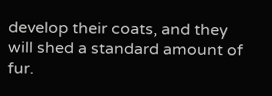develop their coats, and they will shed a standard amount of fur.